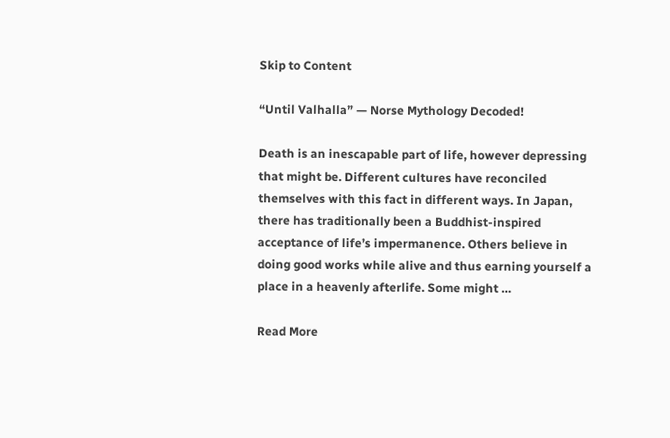Skip to Content

“Until Valhalla” — Norse Mythology Decoded!

Death is an inescapable part of life, however depressing that might be. Different cultures have reconciled themselves with this fact in different ways. In Japan, there has traditionally been a Buddhist-inspired acceptance of life’s impermanence. Others believe in doing good works while alive and thus earning yourself a place in a heavenly afterlife. Some might …

Read More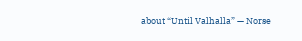about “Until Valhalla” — Norse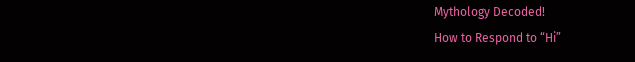Mythology Decoded!
How to Respond to “Hi”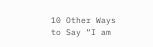10 Other Ways to Say “I am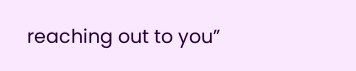reaching out to you”